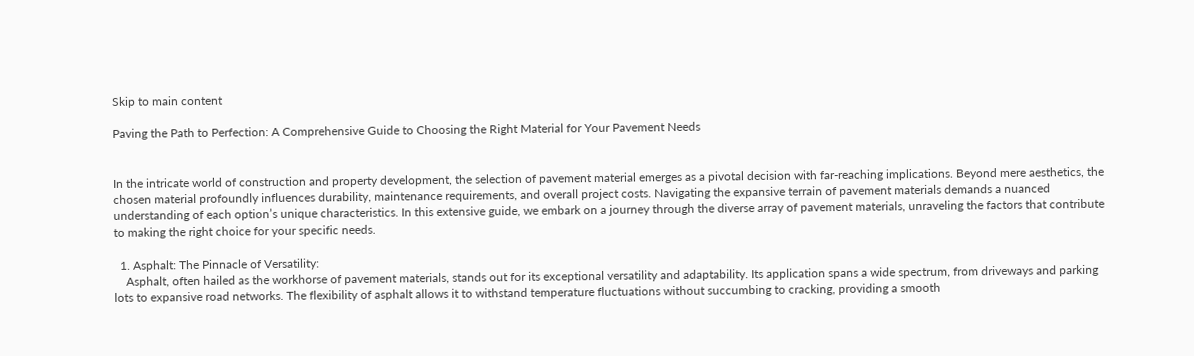Skip to main content

Paving the Path to Perfection: A Comprehensive Guide to Choosing the Right Material for Your Pavement Needs


In the intricate world of construction and property development, the selection of pavement material emerges as a pivotal decision with far-reaching implications. Beyond mere aesthetics, the chosen material profoundly influences durability, maintenance requirements, and overall project costs. Navigating the expansive terrain of pavement materials demands a nuanced understanding of each option’s unique characteristics. In this extensive guide, we embark on a journey through the diverse array of pavement materials, unraveling the factors that contribute to making the right choice for your specific needs.

  1. Asphalt: The Pinnacle of Versatility:
    Asphalt, often hailed as the workhorse of pavement materials, stands out for its exceptional versatility and adaptability. Its application spans a wide spectrum, from driveways and parking lots to expansive road networks. The flexibility of asphalt allows it to withstand temperature fluctuations without succumbing to cracking, providing a smooth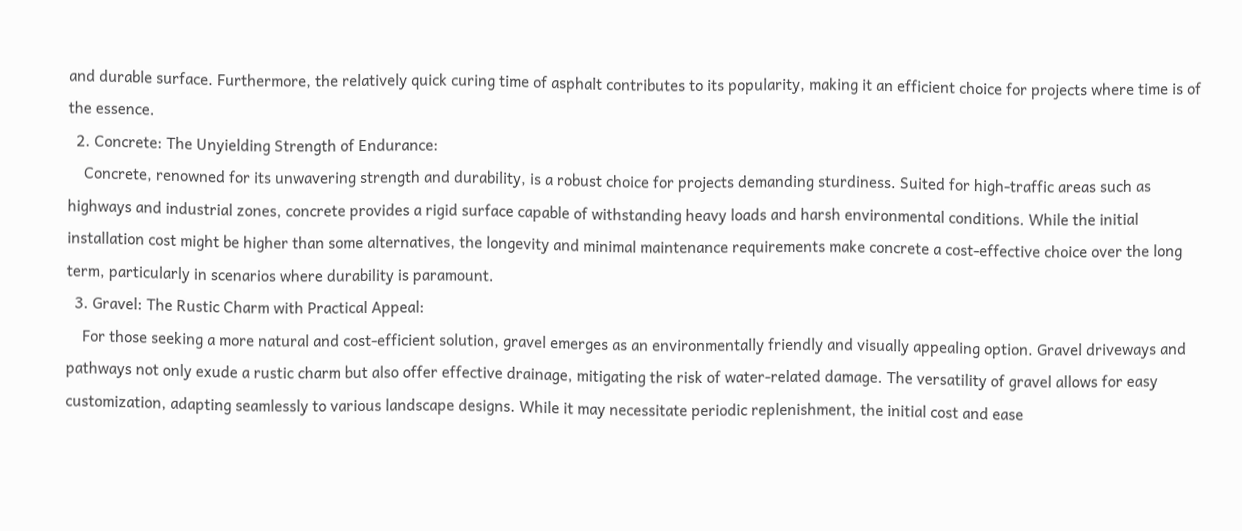and durable surface. Furthermore, the relatively quick curing time of asphalt contributes to its popularity, making it an efficient choice for projects where time is of the essence.
  2. Concrete: The Unyielding Strength of Endurance:
    Concrete, renowned for its unwavering strength and durability, is a robust choice for projects demanding sturdiness. Suited for high-traffic areas such as highways and industrial zones, concrete provides a rigid surface capable of withstanding heavy loads and harsh environmental conditions. While the initial installation cost might be higher than some alternatives, the longevity and minimal maintenance requirements make concrete a cost-effective choice over the long term, particularly in scenarios where durability is paramount.
  3. Gravel: The Rustic Charm with Practical Appeal:
    For those seeking a more natural and cost-efficient solution, gravel emerges as an environmentally friendly and visually appealing option. Gravel driveways and pathways not only exude a rustic charm but also offer effective drainage, mitigating the risk of water-related damage. The versatility of gravel allows for easy customization, adapting seamlessly to various landscape designs. While it may necessitate periodic replenishment, the initial cost and ease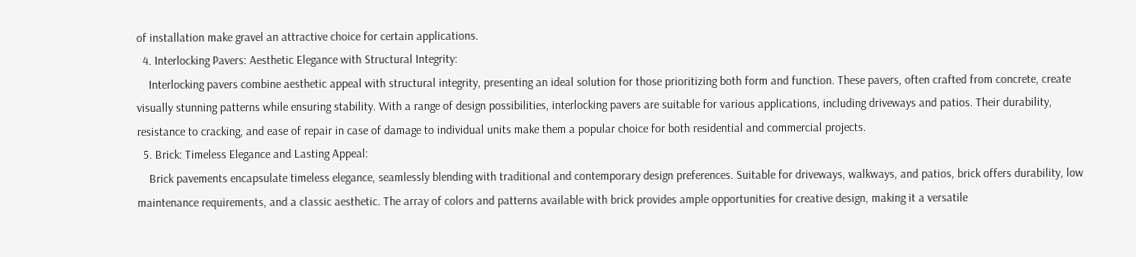of installation make gravel an attractive choice for certain applications.
  4. Interlocking Pavers: Aesthetic Elegance with Structural Integrity:
    Interlocking pavers combine aesthetic appeal with structural integrity, presenting an ideal solution for those prioritizing both form and function. These pavers, often crafted from concrete, create visually stunning patterns while ensuring stability. With a range of design possibilities, interlocking pavers are suitable for various applications, including driveways and patios. Their durability, resistance to cracking, and ease of repair in case of damage to individual units make them a popular choice for both residential and commercial projects.
  5. Brick: Timeless Elegance and Lasting Appeal:
    Brick pavements encapsulate timeless elegance, seamlessly blending with traditional and contemporary design preferences. Suitable for driveways, walkways, and patios, brick offers durability, low maintenance requirements, and a classic aesthetic. The array of colors and patterns available with brick provides ample opportunities for creative design, making it a versatile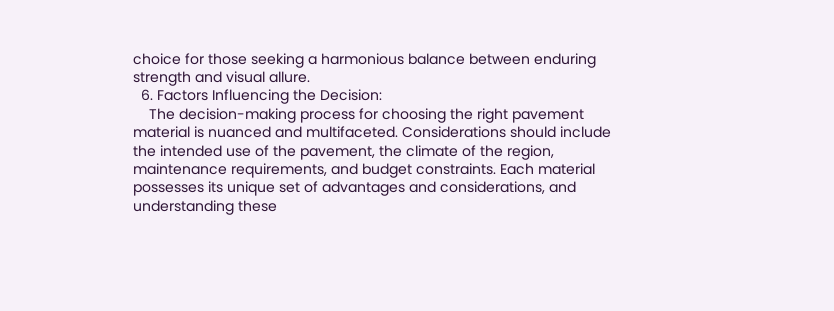choice for those seeking a harmonious balance between enduring strength and visual allure.
  6. Factors Influencing the Decision:
    The decision-making process for choosing the right pavement material is nuanced and multifaceted. Considerations should include the intended use of the pavement, the climate of the region, maintenance requirements, and budget constraints. Each material possesses its unique set of advantages and considerations, and understanding these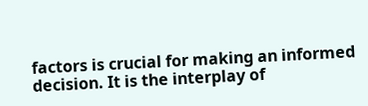factors is crucial for making an informed decision. It is the interplay of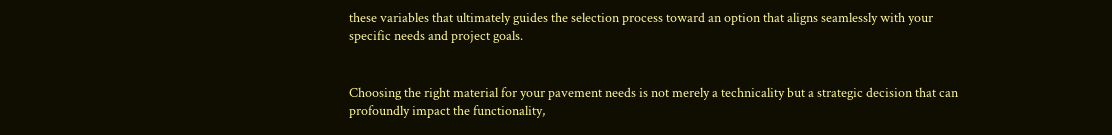these variables that ultimately guides the selection process toward an option that aligns seamlessly with your specific needs and project goals.


Choosing the right material for your pavement needs is not merely a technicality but a strategic decision that can profoundly impact the functionality,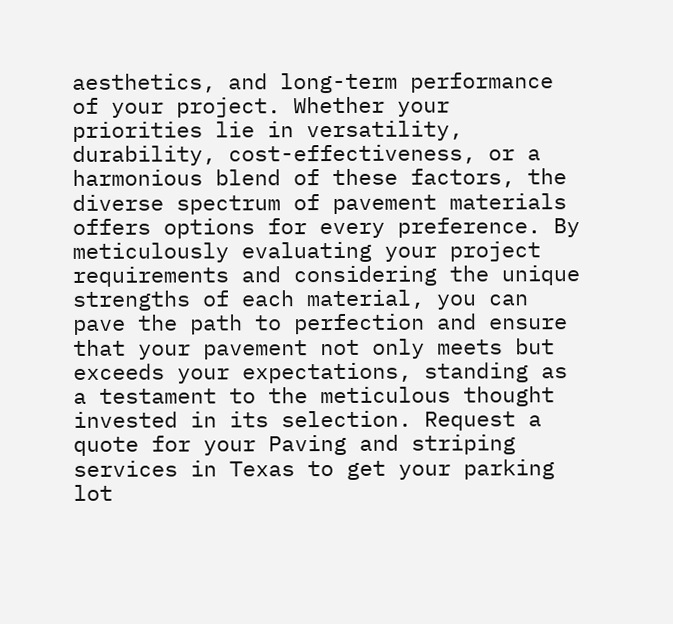aesthetics, and long-term performance of your project. Whether your priorities lie in versatility, durability, cost-effectiveness, or a harmonious blend of these factors, the diverse spectrum of pavement materials offers options for every preference. By meticulously evaluating your project requirements and considering the unique strengths of each material, you can pave the path to perfection and ensure that your pavement not only meets but exceeds your expectations, standing as a testament to the meticulous thought invested in its selection. Request a quote for your Paving and striping services in Texas to get your parking lot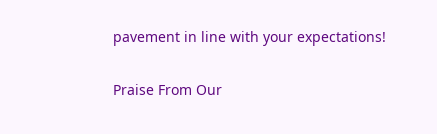pavement in line with your expectations!

Praise From Our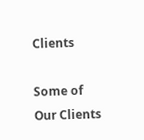Clients

Some of Our Clients